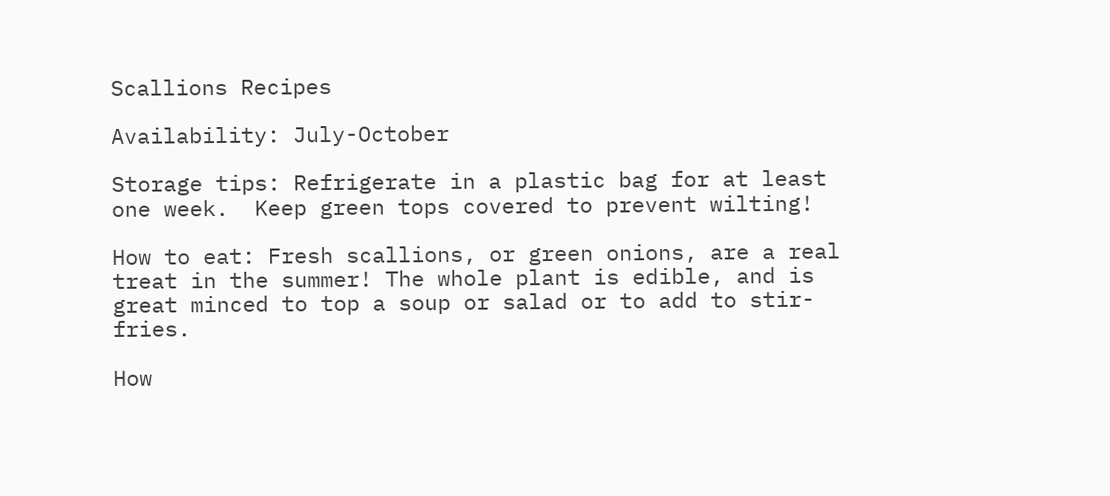Scallions Recipes

Availability: July-October

Storage tips: Refrigerate in a plastic bag for at least one week.  Keep green tops covered to prevent wilting!

How to eat: Fresh scallions, or green onions, are a real treat in the summer! The whole plant is edible, and is great minced to top a soup or salad or to add to stir-fries.

How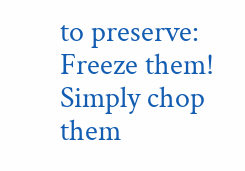to preserve:  Freeze them!  Simply chop them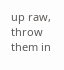up raw, throw them in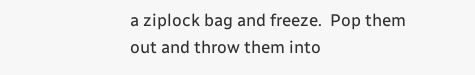a ziplock bag and freeze.  Pop them out and throw them into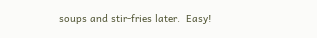soups and stir-fries later.  Easy!